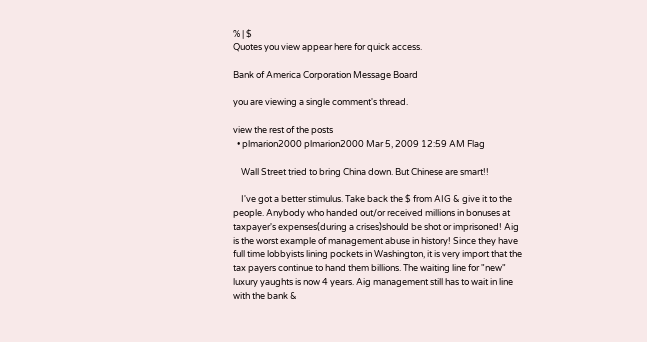% | $
Quotes you view appear here for quick access.

Bank of America Corporation Message Board

you are viewing a single comment's thread.

view the rest of the posts
  • plmarion2000 plmarion2000 Mar 5, 2009 12:59 AM Flag

    Wall Street tried to bring China down. But Chinese are smart!!

    I've got a better stimulus. Take back the $ from AIG & give it to the people. Anybody who handed out/or received millions in bonuses at taxpayer's expenses(during a crises)should be shot or imprisoned! Aig is the worst example of management abuse in history! Since they have full time lobbyists lining pockets in Washington, it is very import that the tax payers continue to hand them billions. The waiting line for "new" luxury yaughts is now 4 years. Aig management still has to wait in line with the bank &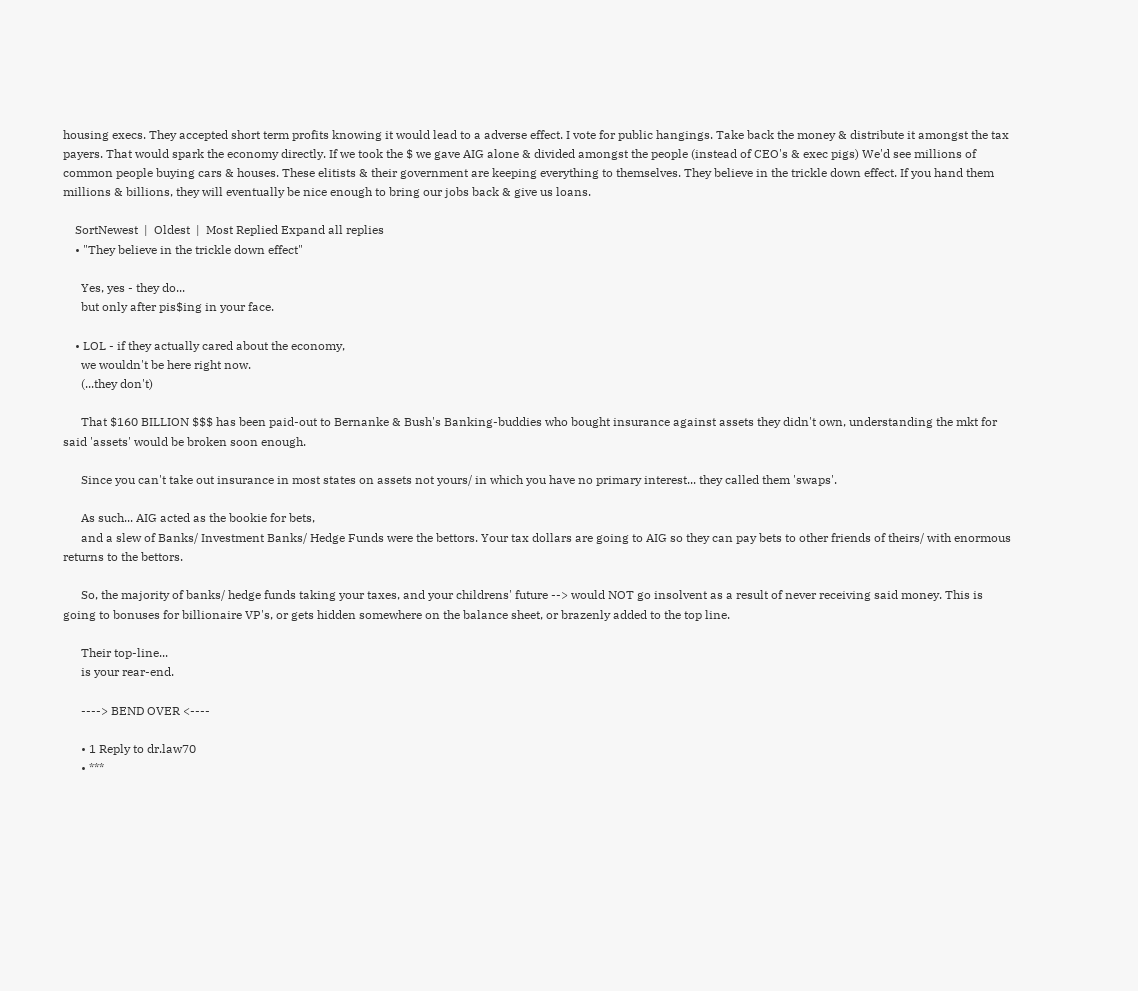housing execs. They accepted short term profits knowing it would lead to a adverse effect. I vote for public hangings. Take back the money & distribute it amongst the tax payers. That would spark the economy directly. If we took the $ we gave AIG alone & divided amongst the people (instead of CEO's & exec pigs) We'd see millions of common people buying cars & houses. These elitists & their government are keeping everything to themselves. They believe in the trickle down effect. If you hand them millions & billions, they will eventually be nice enough to bring our jobs back & give us loans.

    SortNewest  |  Oldest  |  Most Replied Expand all replies
    • "They believe in the trickle down effect"

      Yes, yes - they do...
      but only after pis$ing in your face.

    • LOL - if they actually cared about the economy,
      we wouldn't be here right now.
      (...they don't)

      That $160 BILLION $$$ has been paid-out to Bernanke & Bush's Banking-buddies who bought insurance against assets they didn't own, understanding the mkt for said 'assets' would be broken soon enough.

      Since you can't take out insurance in most states on assets not yours/ in which you have no primary interest... they called them 'swaps'.

      As such... AIG acted as the bookie for bets,
      and a slew of Banks/ Investment Banks/ Hedge Funds were the bettors. Your tax dollars are going to AIG so they can pay bets to other friends of theirs/ with enormous returns to the bettors.

      So, the majority of banks/ hedge funds taking your taxes, and your childrens' future --> would NOT go insolvent as a result of never receiving said money. This is going to bonuses for billionaire VP's, or gets hidden somewhere on the balance sheet, or brazenly added to the top line.

      Their top-line...
      is your rear-end.

      ----> BEND OVER <----

      • 1 Reply to dr.law70
      • ***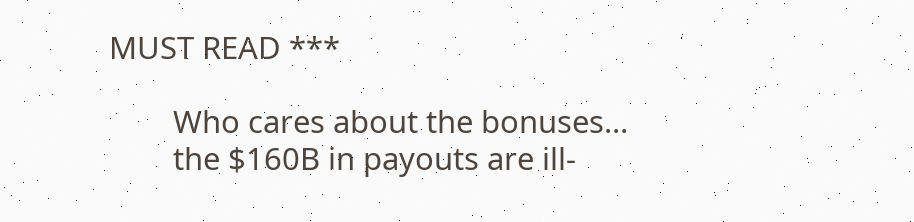MUST READ ***

        Who cares about the bonuses...
        the $160B in payouts are ill-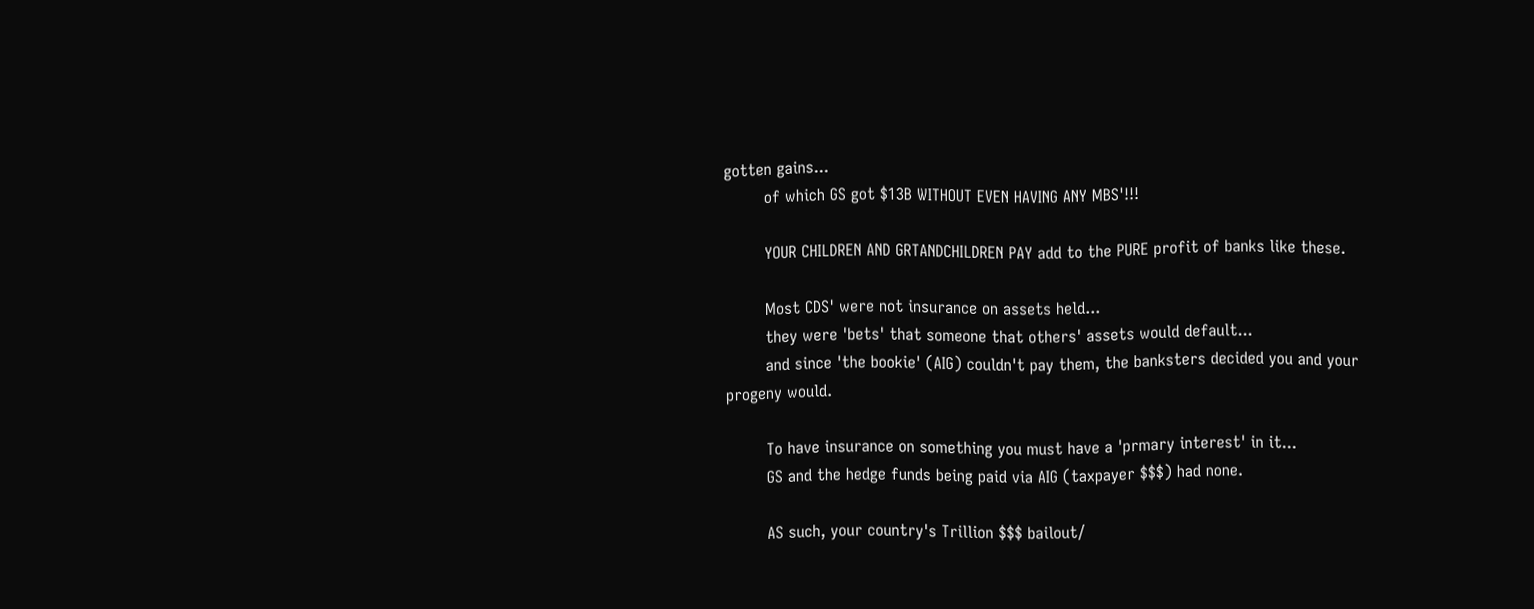gotten gains...
        of which GS got $13B WITHOUT EVEN HAVING ANY MBS'!!!

        YOUR CHILDREN AND GRTANDCHILDREN PAY add to the PURE profit of banks like these.

        Most CDS' were not insurance on assets held...
        they were 'bets' that someone that others' assets would default...
        and since 'the bookie' (AIG) couldn't pay them, the banksters decided you and your progeny would.

        To have insurance on something you must have a 'prmary interest' in it...
        GS and the hedge funds being paid via AIG (taxpayer $$$) had none.

        AS such, your country's Trillion $$$ bailout/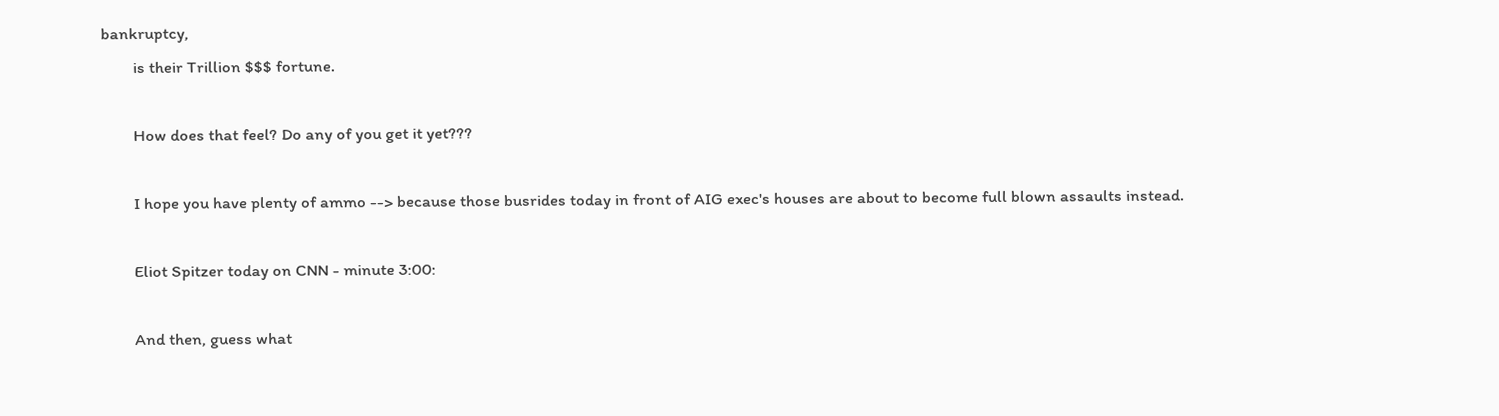bankruptcy,
        is their Trillion $$$ fortune.

        How does that feel? Do any of you get it yet???

        I hope you have plenty of ammo --> because those busrides today in front of AIG exec's houses are about to become full blown assaults instead.

        Eliot Spitzer today on CNN - minute 3:00:

        And then, guess what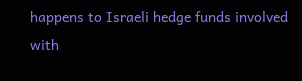happens to Israeli hedge funds involved with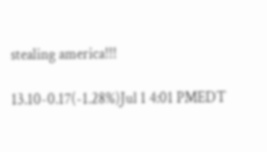stealing america!!!

13.10-0.17(-1.28%)Jul 1 4:01 PMEDT